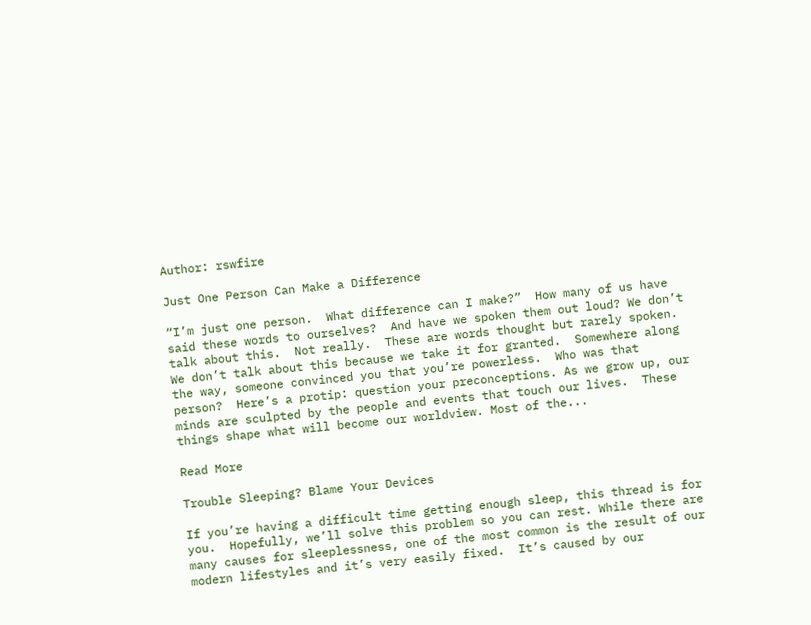Author: rswfire

Just One Person Can Make a Difference

“I’m just one person.  What difference can I make?”  How many of us have said these words to ourselves?  And have we spoken them out loud? We don’t talk about this.  Not really.  These are words thought but rarely spoken.  We don’t talk about this because we take it for granted.  Somewhere along the way, someone convinced you that you’re powerless.  Who was that person?  Here’s a protip: question your preconceptions. As we grow up, our minds are sculpted by the people and events that touch our lives.  These things shape what will become our worldview. Most of the...

Read More

Trouble Sleeping? Blame Your Devices

If you’re having a difficult time getting enough sleep, this thread is for you.  Hopefully, we’ll solve this problem so you can rest. While there are many causes for sleeplessness, one of the most common is the result of our modern lifestyles and it’s very easily fixed.  It’s caused by our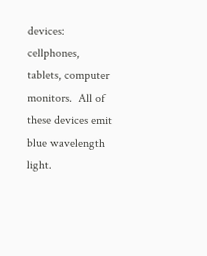devices: cellphones, tablets, computer monitors.  All of these devices emit blue wavelength light.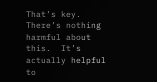That’s key. There’s nothing harmful about this.  It’s actually helpful to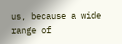us, because a wide range of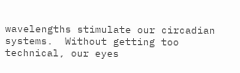wavelengths stimulate our circadian systems.  Without getting too technical, our eyes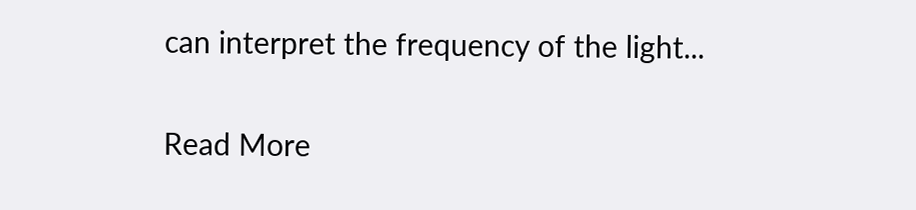can interpret the frequency of the light...

Read More